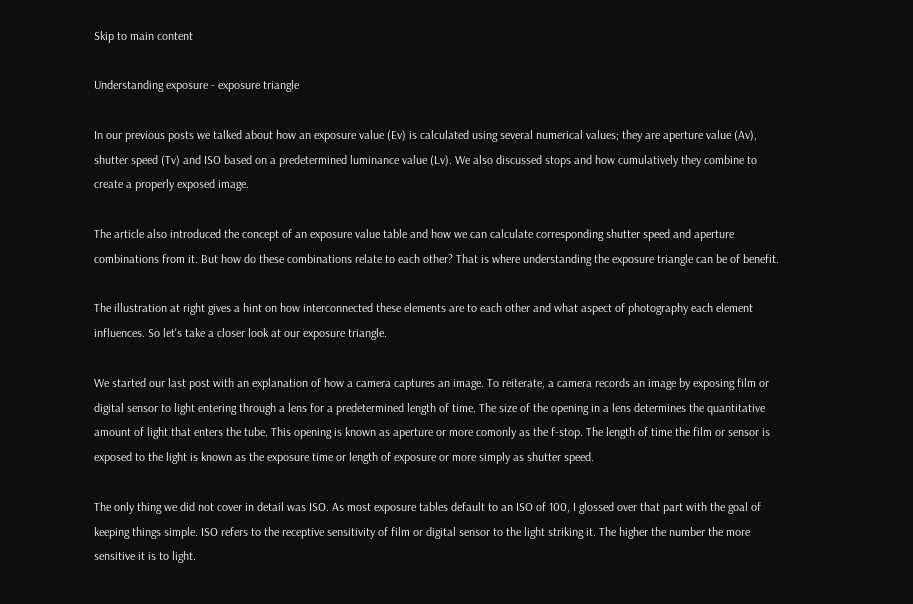Skip to main content

Understanding exposure - exposure triangle

In our previous posts we talked about how an exposure value (Ev) is calculated using several numerical values; they are aperture value (Av), shutter speed (Tv) and ISO based on a predetermined luminance value (Lv). We also discussed stops and how cumulatively they combine to create a properly exposed image.

The article also introduced the concept of an exposure value table and how we can calculate corresponding shutter speed and aperture combinations from it. But how do these combinations relate to each other? That is where understanding the exposure triangle can be of benefit.

The illustration at right gives a hint on how interconnected these elements are to each other and what aspect of photography each element influences. So let's take a closer look at our exposure triangle.

We started our last post with an explanation of how a camera captures an image. To reiterate, a camera records an image by exposing film or digital sensor to light entering through a lens for a predetermined length of time. The size of the opening in a lens determines the quantitative amount of light that enters the tube. This opening is known as aperture or more comonly as the f-stop. The length of time the film or sensor is exposed to the light is known as the exposure time or length of exposure or more simply as shutter speed.

The only thing we did not cover in detail was ISO. As most exposure tables default to an ISO of 100, I glossed over that part with the goal of keeping things simple. ISO refers to the receptive sensitivity of film or digital sensor to the light striking it. The higher the number the more sensitive it is to light.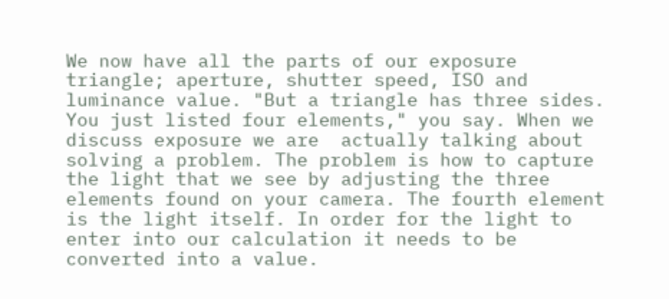We now have all the parts of our exposure triangle; aperture, shutter speed, ISO and luminance value. "But a triangle has three sides. You just listed four elements," you say. When we discuss exposure we are  actually talking about solving a problem. The problem is how to capture the light that we see by adjusting the three elements found on your camera. The fourth element is the light itself. In order for the light to enter into our calculation it needs to be converted into a value.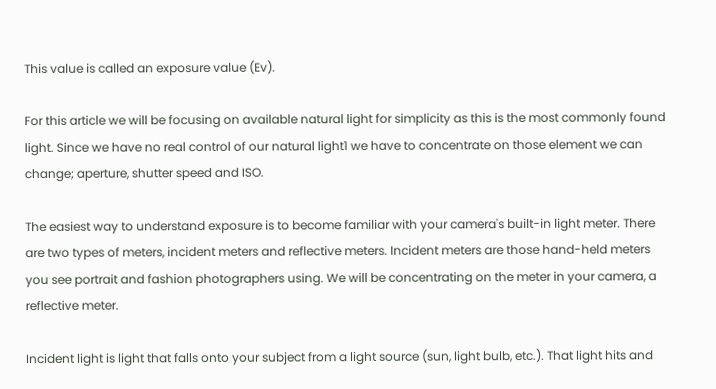This value is called an exposure value (Ev).

For this article we will be focusing on available natural light for simplicity as this is the most commonly found light. Since we have no real control of our natural light1 we have to concentrate on those element we can change; aperture, shutter speed and ISO.

The easiest way to understand exposure is to become familiar with your camera's built-in light meter. There are two types of meters, incident meters and reflective meters. Incident meters are those hand-held meters you see portrait and fashion photographers using. We will be concentrating on the meter in your camera, a reflective meter.

Incident light is light that falls onto your subject from a light source (sun, light bulb, etc.). That light hits and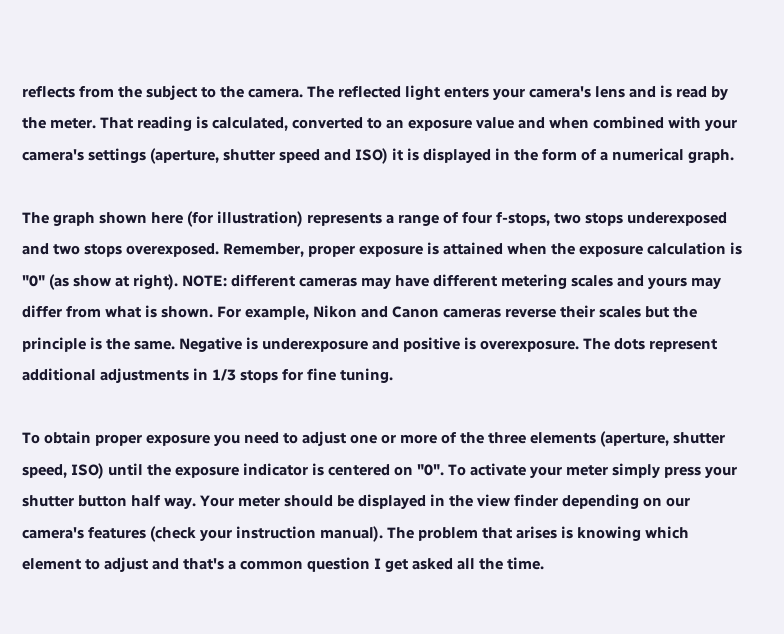reflects from the subject to the camera. The reflected light enters your camera's lens and is read by the meter. That reading is calculated, converted to an exposure value and when combined with your camera's settings (aperture, shutter speed and ISO) it is displayed in the form of a numerical graph.

The graph shown here (for illustration) represents a range of four f-stops, two stops underexposed and two stops overexposed. Remember, proper exposure is attained when the exposure calculation is "0" (as show at right). NOTE: different cameras may have different metering scales and yours may differ from what is shown. For example, Nikon and Canon cameras reverse their scales but the principle is the same. Negative is underexposure and positive is overexposure. The dots represent additional adjustments in 1/3 stops for fine tuning.

To obtain proper exposure you need to adjust one or more of the three elements (aperture, shutter speed, ISO) until the exposure indicator is centered on "0". To activate your meter simply press your shutter button half way. Your meter should be displayed in the view finder depending on our camera's features (check your instruction manual). The problem that arises is knowing which element to adjust and that's a common question I get asked all the time.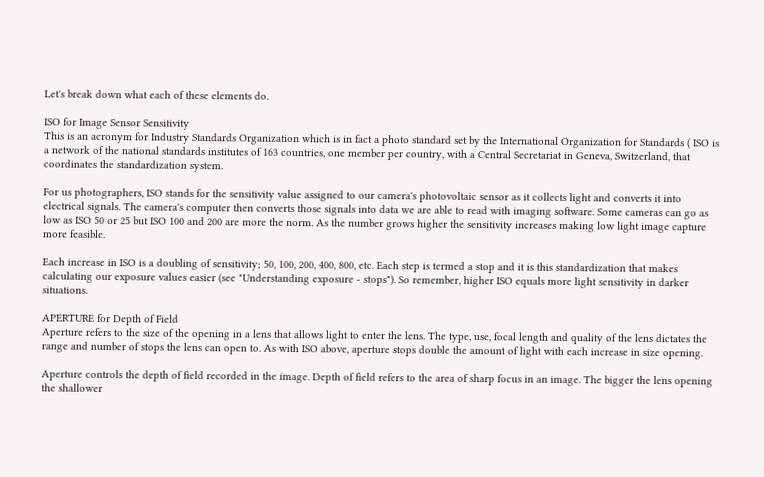Let's break down what each of these elements do.

ISO for Image Sensor Sensitivity
This is an acronym for Industry Standards Organization which is in fact a photo standard set by the International Organization for Standards ( ISO is a network of the national standards institutes of 163 countries, one member per country, with a Central Secretariat in Geneva, Switzerland, that coordinates the standardization system.

For us photographers, ISO stands for the sensitivity value assigned to our camera's photovoltaic sensor as it collects light and converts it into electrical signals. The camera's computer then converts those signals into data we are able to read with imaging software. Some cameras can go as low as ISO 50 or 25 but ISO 100 and 200 are more the norm. As the number grows higher the sensitivity increases making low light image capture more feasible.

Each increase in ISO is a doubling of sensitivity; 50, 100, 200, 400, 800, etc. Each step is termed a stop and it is this standardization that makes calculating our exposure values easier (see "Understanding exposure - stops"). So remember, higher ISO equals more light sensitivity in darker situations.

APERTURE for Depth of Field
Aperture refers to the size of the opening in a lens that allows light to enter the lens. The type, use, focal length and quality of the lens dictates the range and number of stops the lens can open to. As with ISO above, aperture stops double the amount of light with each increase in size opening.

Aperture controls the depth of field recorded in the image. Depth of field refers to the area of sharp focus in an image. The bigger the lens opening the shallower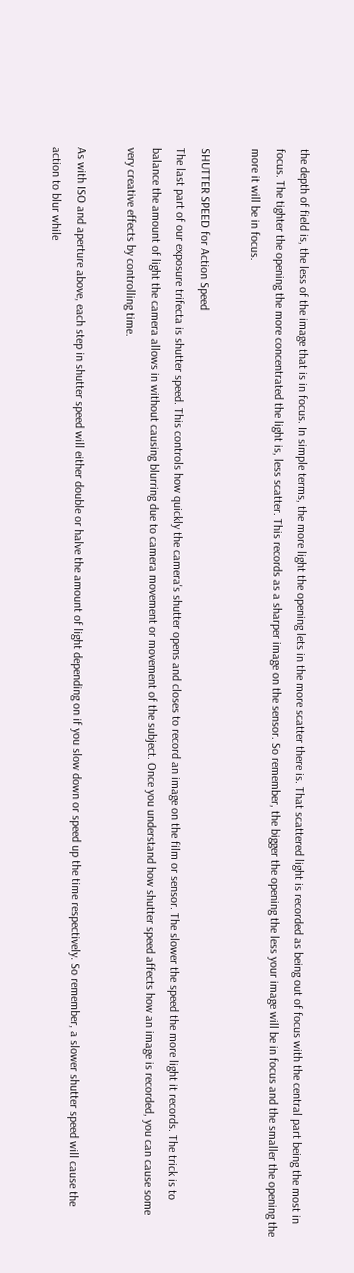the depth of field is, the less of the image that is in focus. In simple terms, the more light the opening lets in the more scatter there is. That scattered light is recorded as being out of focus with the central part being the most in focus. The tighter the opening the more concentrated the light is, less scatter. This records as a sharper image on the sensor. So remember, the bigger the opening the less your image will be in focus and the smaller the opening the more it will be in focus.

SHUTTER SPEED for Action Speed
The last part of our exposure trifecta is shutter speed. This controls how quickly the camera's shutter opens and closes to record an image on the film or sensor. The slower the speed the more light it records. The trick is to balance the amount of light the camera allows in without causing blurring due to camera movement or movement of the subject. Once you understand how shutter speed affects how an image is recorded, you can cause some very creative effects by controlling time.

As with ISO and aperture above, each step in shutter speed will either double or halve the amount of light depending on if you slow down or speed up the time respectively. So remember, a slower shutter speed will cause the action to blur while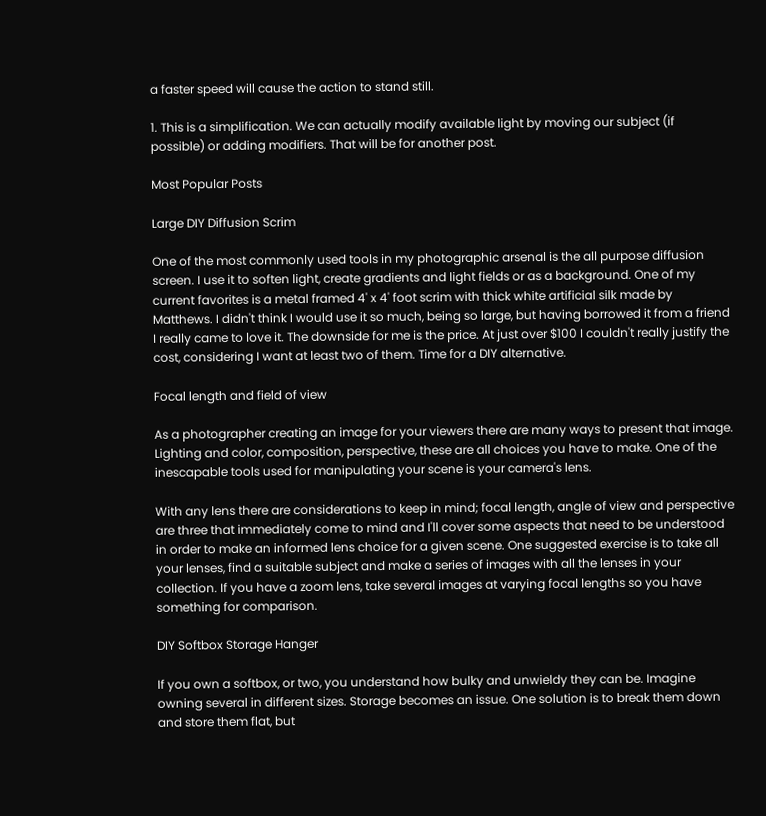a faster speed will cause the action to stand still.

1. This is a simplification. We can actually modify available light by moving our subject (if possible) or adding modifiers. That will be for another post.

Most Popular Posts

Large DIY Diffusion Scrim

One of the most commonly used tools in my photographic arsenal is the all purpose diffusion screen. I use it to soften light, create gradients and light fields or as a background. One of my current favorites is a metal framed 4' x 4' foot scrim with thick white artificial silk made by Matthews. I didn't think I would use it so much, being so large, but having borrowed it from a friend I really came to love it. The downside for me is the price. At just over $100 I couldn't really justify the cost, considering I want at least two of them. Time for a DIY alternative.

Focal length and field of view

As a photographer creating an image for your viewers there are many ways to present that image. Lighting and color, composition, perspective, these are all choices you have to make. One of the inescapable tools used for manipulating your scene is your camera's lens.

With any lens there are considerations to keep in mind; focal length, angle of view and perspective are three that immediately come to mind and I'll cover some aspects that need to be understood in order to make an informed lens choice for a given scene. One suggested exercise is to take all your lenses, find a suitable subject and make a series of images with all the lenses in your collection. If you have a zoom lens, take several images at varying focal lengths so you have something for comparison.

DIY Softbox Storage Hanger

If you own a softbox, or two, you understand how bulky and unwieldy they can be. Imagine owning several in different sizes. Storage becomes an issue. One solution is to break them down and store them flat, but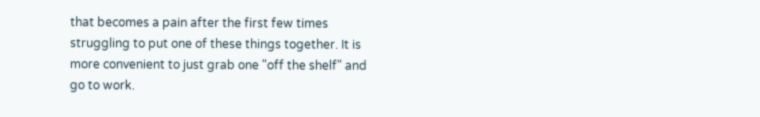that becomes a pain after the first few times struggling to put one of these things together. It is more convenient to just grab one "off the shelf" and go to work.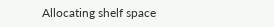Allocating shelf space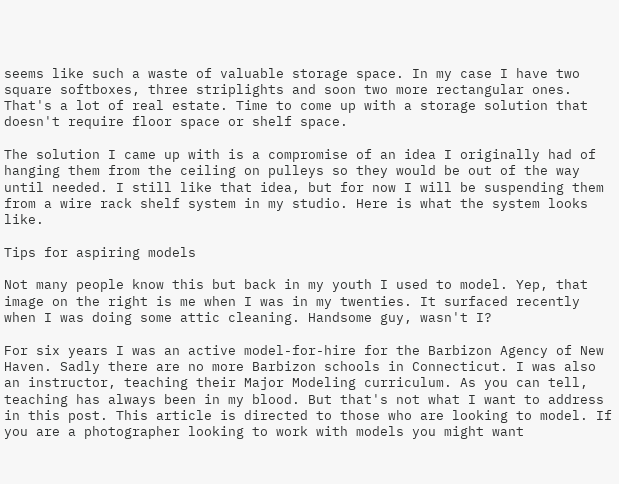seems like such a waste of valuable storage space. In my case I have two square softboxes, three striplights and soon two more rectangular ones. That's a lot of real estate. Time to come up with a storage solution that doesn't require floor space or shelf space.

The solution I came up with is a compromise of an idea I originally had of hanging them from the ceiling on pulleys so they would be out of the way until needed. I still like that idea, but for now I will be suspending them from a wire rack shelf system in my studio. Here is what the system looks like.

Tips for aspiring models

Not many people know this but back in my youth I used to model. Yep, that image on the right is me when I was in my twenties. It surfaced recently when I was doing some attic cleaning. Handsome guy, wasn't I?

For six years I was an active model-for-hire for the Barbizon Agency of New Haven. Sadly there are no more Barbizon schools in Connecticut. I was also an instructor, teaching their Major Modeling curriculum. As you can tell, teaching has always been in my blood. But that's not what I want to address in this post. This article is directed to those who are looking to model. If you are a photographer looking to work with models you might want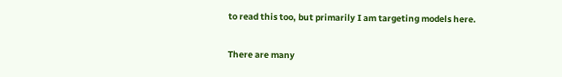to read this too, but primarily I am targeting models here.

There are many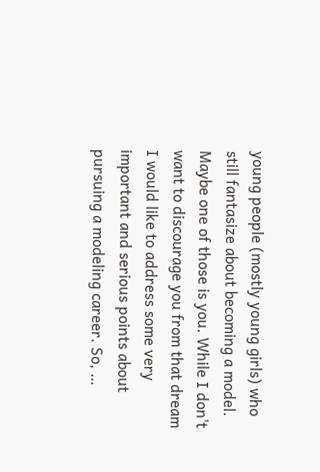young people (mostly young girls) who still fantasize about becoming a model. Maybe one of those is you. While I don't want to discourage you from that dream I would like to address some very important and serious points about pursuing a modeling career. So, …